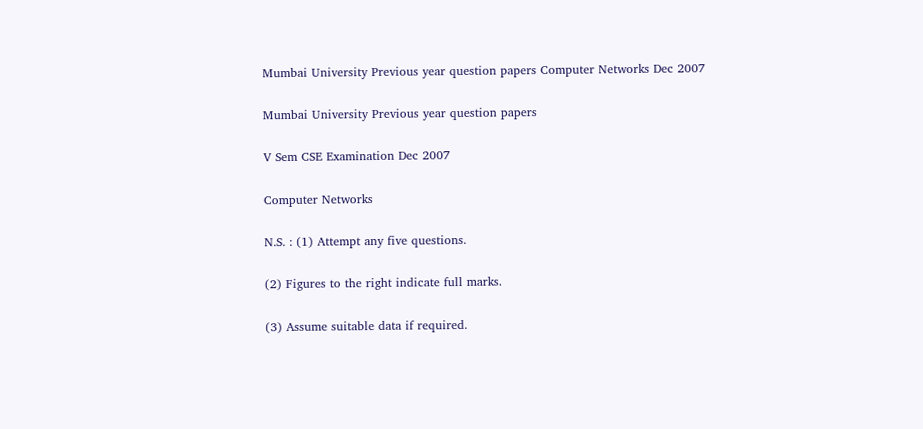Mumbai University Previous year question papers Computer Networks Dec 2007

Mumbai University Previous year question papers

V Sem CSE Examination Dec 2007

Computer Networks

N.S. : (1) Attempt any five questions.

(2) Figures to the right indicate full marks.

(3) Assume suitable data if required.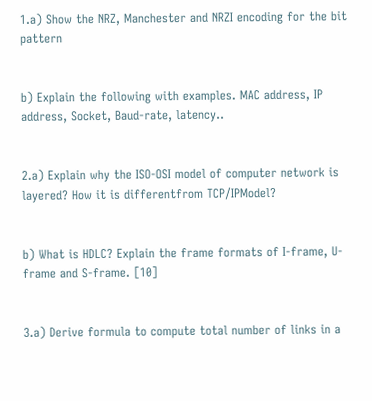1.a) Show the NRZ, Manchester and NRZI encoding for the bit pattern


b) Explain the following with examples. MAC address, IP address, Socket, Baud-rate, latency..


2.a) Explain why the ISO-OSI model of computer network is layered? How it is differentfrom TCP/IPModel?


b) What is HDLC? Explain the frame formats of I-frame, U-frame and S-frame. [10]


3.a) Derive formula to compute total number of links in a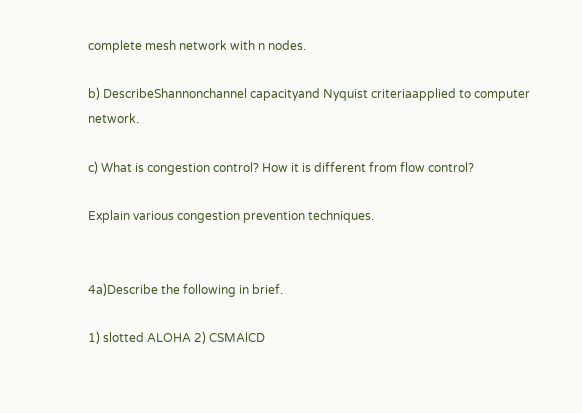complete mesh network with n nodes.

b) DescribeShannonchannel capacityand Nyquist criteriaapplied to computer network.

c) What is congestion control? How it is different from flow control?

Explain various congestion prevention techniques.


4a)Describe the following in brief.

1) slotted ALOHA 2) CSMAlCD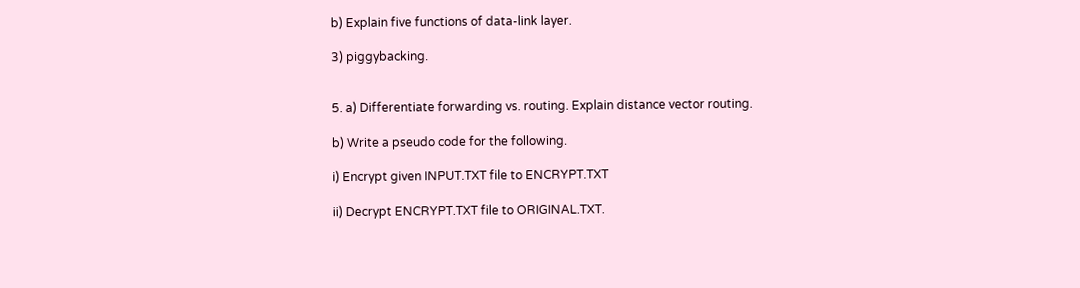b) Explain five functions of data-link layer.

3) piggybacking.


5. a) Differentiate forwarding vs. routing. Explain distance vector routing.

b) Write a pseudo code for the following.

i) Encrypt given INPUT.TXT file to ENCRYPT.TXT

ii) Decrypt ENCRYPT.TXT file to ORIGINAL.TXT.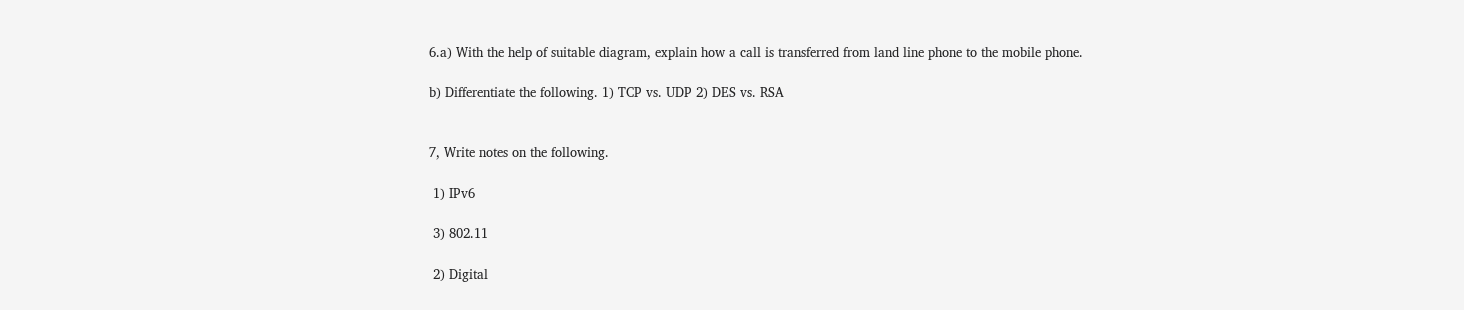6.a) With the help of suitable diagram, explain how a call is transferred from land line phone to the mobile phone.

b) Differentiate the following. 1) TCP vs. UDP 2) DES vs. RSA


7, Write notes on the following.

 1) IPv6

 3) 802.11

 2) Digital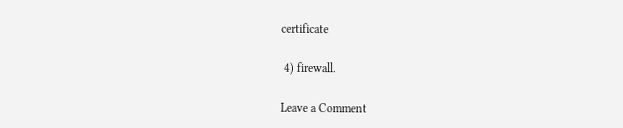certificate

 4) firewall.

Leave a Comment